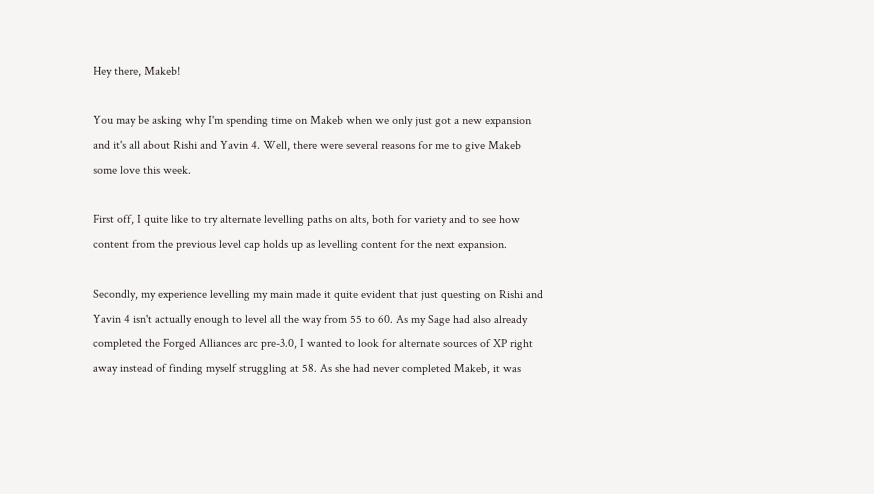Hey there, Makeb!

You may be asking why I'm spending time on Makeb when we only just got a new expansion and it's all about Rishi and Yavin 4. Well, there were several reasons for me to give Makeb some love this week.

First off, I quite like to try alternate levelling paths on alts, both for variety and to see how content from the previous level cap holds up as levelling content for the next expansion.

Secondly, my experience levelling my main made it quite evident that just questing on Rishi and Yavin 4 isn't actually enough to level all the way from 55 to 60. As my Sage had also already completed the Forged Alliances arc pre-3.0, I wanted to look for alternate sources of XP right away instead of finding myself struggling at 58. As she had never completed Makeb, it was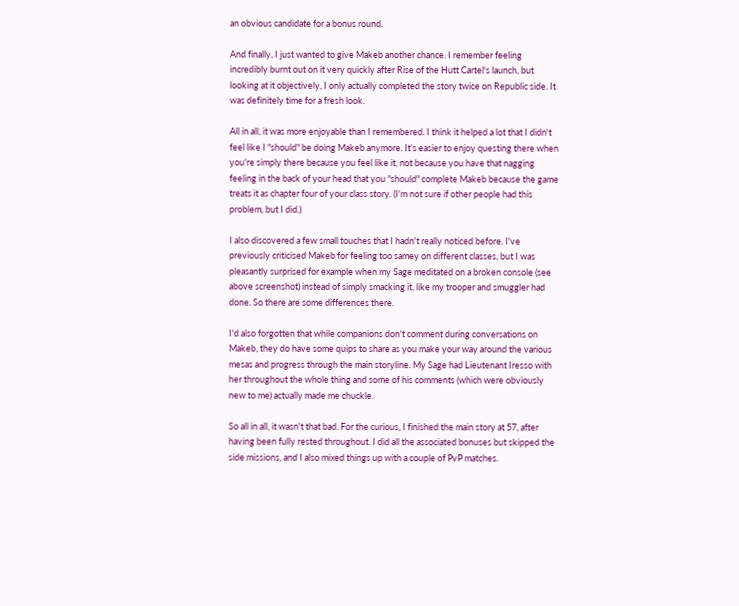an obvious candidate for a bonus round.

And finally, I just wanted to give Makeb another chance. I remember feeling incredibly burnt out on it very quickly after Rise of the Hutt Cartel's launch, but looking at it objectively, I only actually completed the story twice on Republic side. It was definitely time for a fresh look.

All in all, it was more enjoyable than I remembered. I think it helped a lot that I didn't feel like I "should" be doing Makeb anymore. It's easier to enjoy questing there when you're simply there because you feel like it, not because you have that nagging feeling in the back of your head that you "should" complete Makeb because the game treats it as chapter four of your class story. (I'm not sure if other people had this problem, but I did.)

I also discovered a few small touches that I hadn't really noticed before. I've previously criticised Makeb for feeling too samey on different classes, but I was pleasantly surprised for example when my Sage meditated on a broken console (see above screenshot) instead of simply smacking it, like my trooper and smuggler had done. So there are some differences there.

I'd also forgotten that while companions don't comment during conversations on Makeb, they do have some quips to share as you make your way around the various mesas and progress through the main storyline. My Sage had Lieutenant Iresso with her throughout the whole thing and some of his comments (which were obviously new to me) actually made me chuckle.

So all in all, it wasn't that bad. For the curious, I finished the main story at 57, after having been fully rested throughout. I did all the associated bonuses but skipped the side missions, and I also mixed things up with a couple of PvP matches.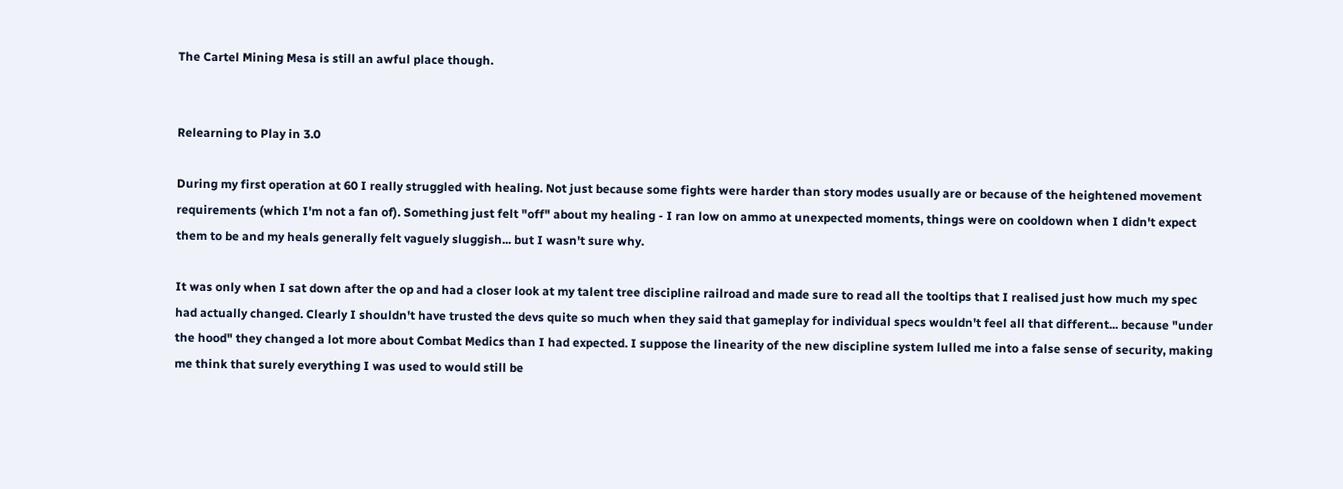The Cartel Mining Mesa is still an awful place though.


Relearning to Play in 3.0

During my first operation at 60 I really struggled with healing. Not just because some fights were harder than story modes usually are or because of the heightened movement requirements (which I'm not a fan of). Something just felt "off" about my healing - I ran low on ammo at unexpected moments, things were on cooldown when I didn't expect them to be and my heals generally felt vaguely sluggish... but I wasn't sure why.

It was only when I sat down after the op and had a closer look at my talent tree discipline railroad and made sure to read all the tooltips that I realised just how much my spec had actually changed. Clearly I shouldn't have trusted the devs quite so much when they said that gameplay for individual specs wouldn't feel all that different... because "under the hood" they changed a lot more about Combat Medics than I had expected. I suppose the linearity of the new discipline system lulled me into a false sense of security, making me think that surely everything I was used to would still be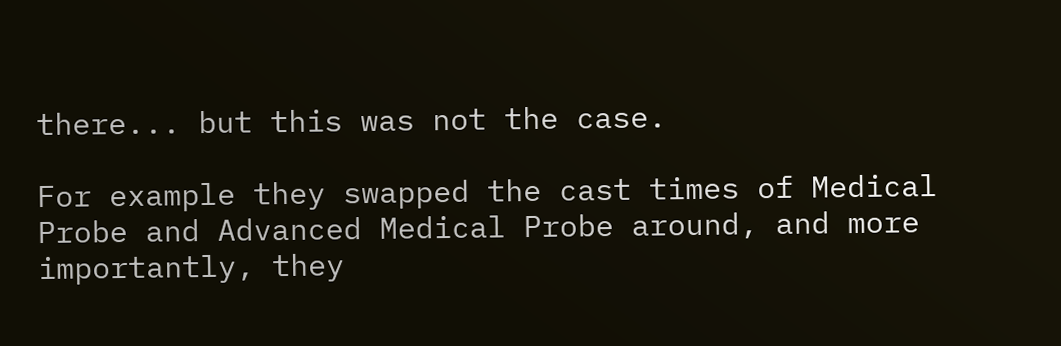there... but this was not the case.

For example they swapped the cast times of Medical Probe and Advanced Medical Probe around, and more importantly, they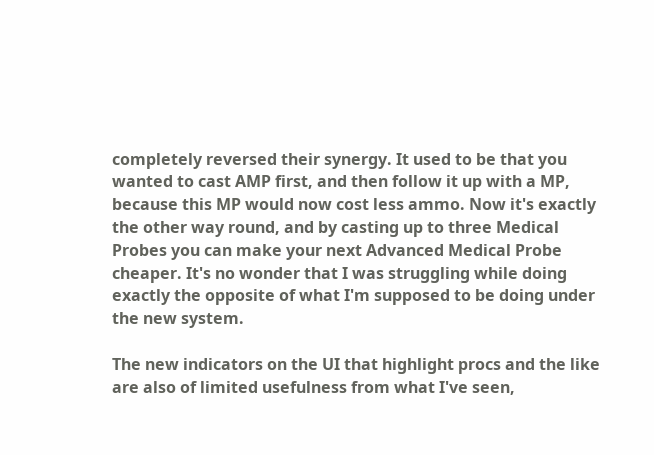completely reversed their synergy. It used to be that you wanted to cast AMP first, and then follow it up with a MP, because this MP would now cost less ammo. Now it's exactly the other way round, and by casting up to three Medical Probes you can make your next Advanced Medical Probe cheaper. It's no wonder that I was struggling while doing exactly the opposite of what I'm supposed to be doing under the new system.

The new indicators on the UI that highlight procs and the like are also of limited usefulness from what I've seen,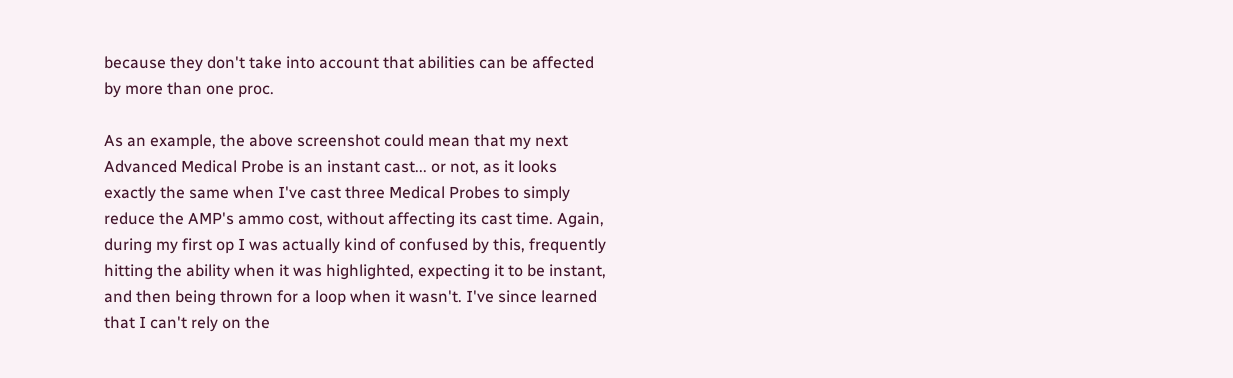because they don't take into account that abilities can be affected by more than one proc.

As an example, the above screenshot could mean that my next Advanced Medical Probe is an instant cast... or not, as it looks exactly the same when I've cast three Medical Probes to simply reduce the AMP's ammo cost, without affecting its cast time. Again, during my first op I was actually kind of confused by this, frequently hitting the ability when it was highlighted, expecting it to be instant, and then being thrown for a loop when it wasn't. I've since learned that I can't rely on the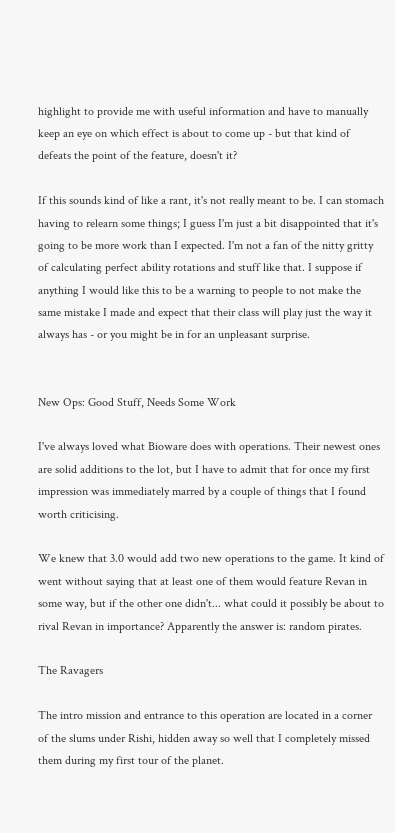highlight to provide me with useful information and have to manually keep an eye on which effect is about to come up - but that kind of defeats the point of the feature, doesn't it?

If this sounds kind of like a rant, it's not really meant to be. I can stomach having to relearn some things; I guess I'm just a bit disappointed that it's going to be more work than I expected. I'm not a fan of the nitty gritty of calculating perfect ability rotations and stuff like that. I suppose if anything I would like this to be a warning to people to not make the same mistake I made and expect that their class will play just the way it always has - or you might be in for an unpleasant surprise.


New Ops: Good Stuff, Needs Some Work

I've always loved what Bioware does with operations. Their newest ones are solid additions to the lot, but I have to admit that for once my first impression was immediately marred by a couple of things that I found worth criticising.

We knew that 3.0 would add two new operations to the game. It kind of went without saying that at least one of them would feature Revan in some way, but if the other one didn't... what could it possibly be about to rival Revan in importance? Apparently the answer is: random pirates.

The Ravagers

The intro mission and entrance to this operation are located in a corner of the slums under Rishi, hidden away so well that I completely missed them during my first tour of the planet.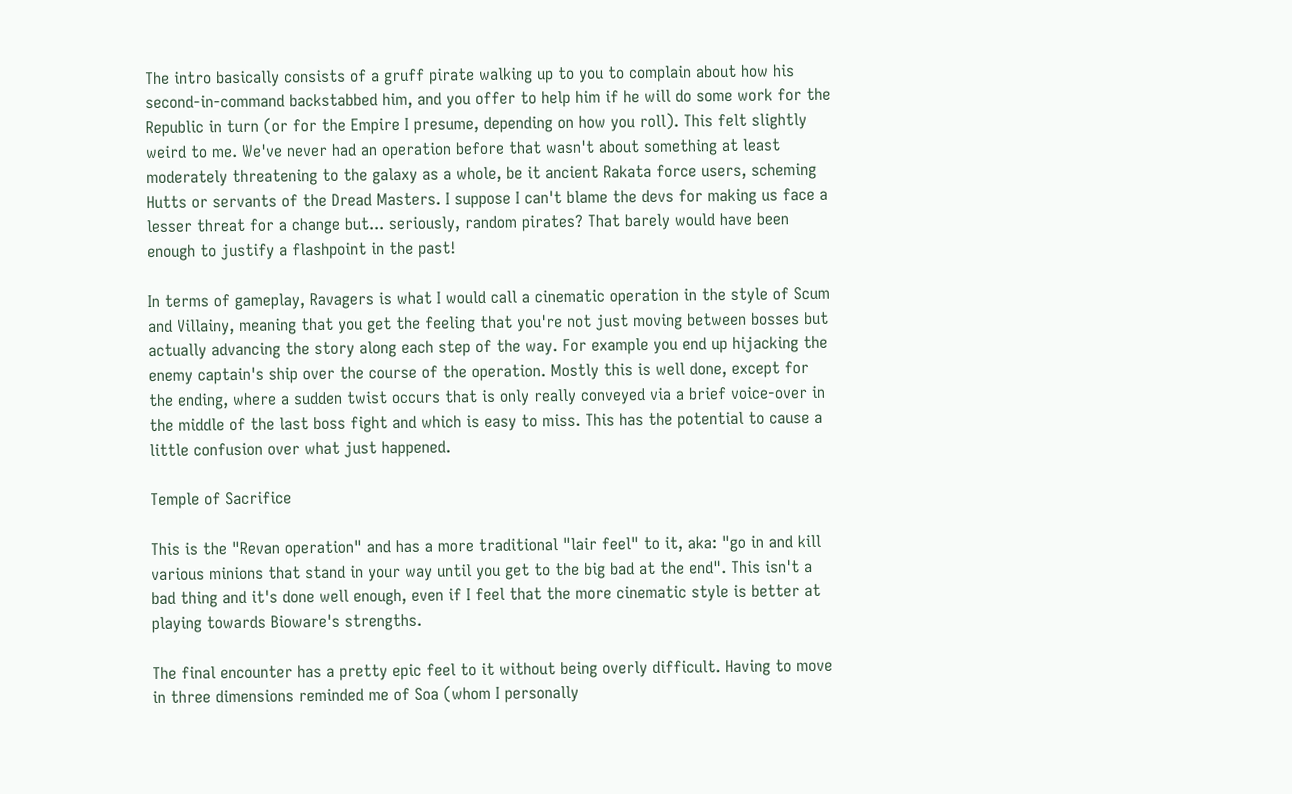The intro basically consists of a gruff pirate walking up to you to complain about how his second-in-command backstabbed him, and you offer to help him if he will do some work for the Republic in turn (or for the Empire I presume, depending on how you roll). This felt slightly weird to me. We've never had an operation before that wasn't about something at least moderately threatening to the galaxy as a whole, be it ancient Rakata force users, scheming Hutts or servants of the Dread Masters. I suppose I can't blame the devs for making us face a lesser threat for a change but... seriously, random pirates? That barely would have been enough to justify a flashpoint in the past!

In terms of gameplay, Ravagers is what I would call a cinematic operation in the style of Scum and Villainy, meaning that you get the feeling that you're not just moving between bosses but actually advancing the story along each step of the way. For example you end up hijacking the enemy captain's ship over the course of the operation. Mostly this is well done, except for the ending, where a sudden twist occurs that is only really conveyed via a brief voice-over in the middle of the last boss fight and which is easy to miss. This has the potential to cause a little confusion over what just happened.

Temple of Sacrifice

This is the "Revan operation" and has a more traditional "lair feel" to it, aka: "go in and kill various minions that stand in your way until you get to the big bad at the end". This isn't a bad thing and it's done well enough, even if I feel that the more cinematic style is better at playing towards Bioware's strengths.

The final encounter has a pretty epic feel to it without being overly difficult. Having to move in three dimensions reminded me of Soa (whom I personally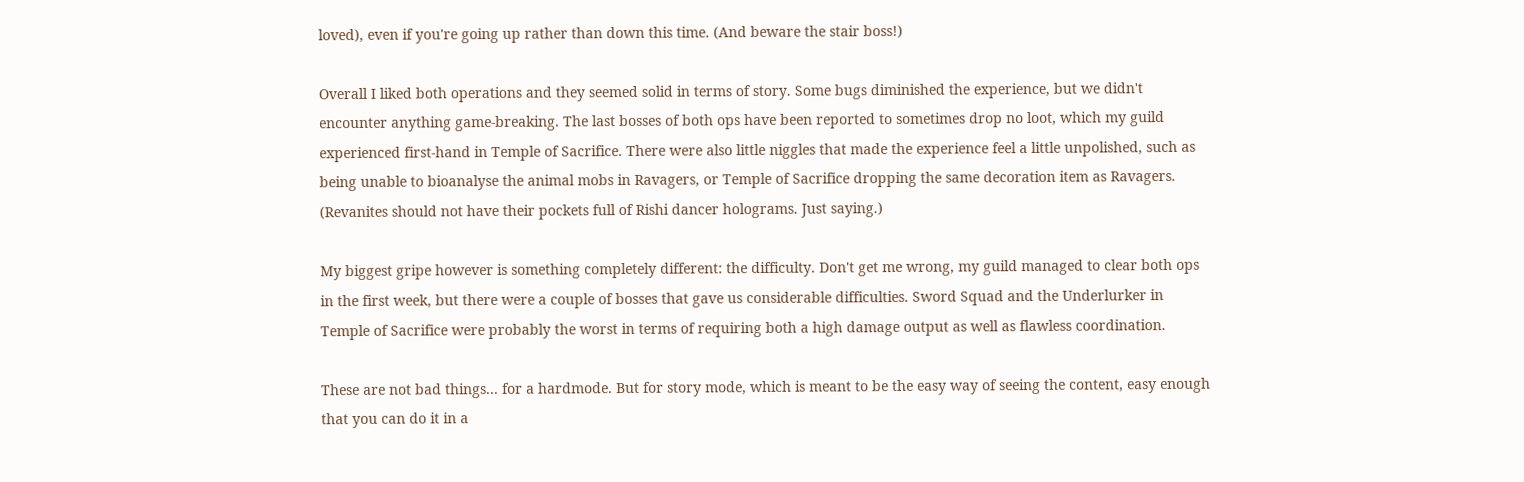loved), even if you're going up rather than down this time. (And beware the stair boss!)

Overall I liked both operations and they seemed solid in terms of story. Some bugs diminished the experience, but we didn't encounter anything game-breaking. The last bosses of both ops have been reported to sometimes drop no loot, which my guild experienced first-hand in Temple of Sacrifice. There were also little niggles that made the experience feel a little unpolished, such as being unable to bioanalyse the animal mobs in Ravagers, or Temple of Sacrifice dropping the same decoration item as Ravagers. (Revanites should not have their pockets full of Rishi dancer holograms. Just saying.)

My biggest gripe however is something completely different: the difficulty. Don't get me wrong, my guild managed to clear both ops in the first week, but there were a couple of bosses that gave us considerable difficulties. Sword Squad and the Underlurker in Temple of Sacrifice were probably the worst in terms of requiring both a high damage output as well as flawless coordination.

These are not bad things... for a hardmode. But for story mode, which is meant to be the easy way of seeing the content, easy enough that you can do it in a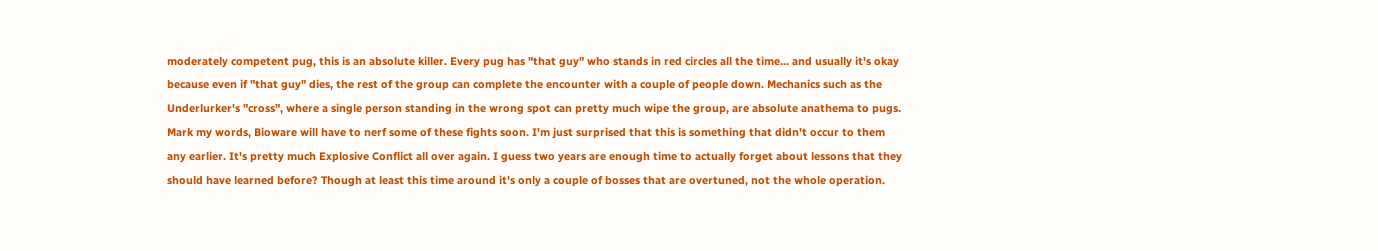moderately competent pug, this is an absolute killer. Every pug has "that guy" who stands in red circles all the time... and usually it's okay because even if "that guy" dies, the rest of the group can complete the encounter with a couple of people down. Mechanics such as the Underlurker's "cross", where a single person standing in the wrong spot can pretty much wipe the group, are absolute anathema to pugs. Mark my words, Bioware will have to nerf some of these fights soon. I'm just surprised that this is something that didn't occur to them any earlier. It's pretty much Explosive Conflict all over again. I guess two years are enough time to actually forget about lessons that they should have learned before? Though at least this time around it's only a couple of bosses that are overtuned, not the whole operation.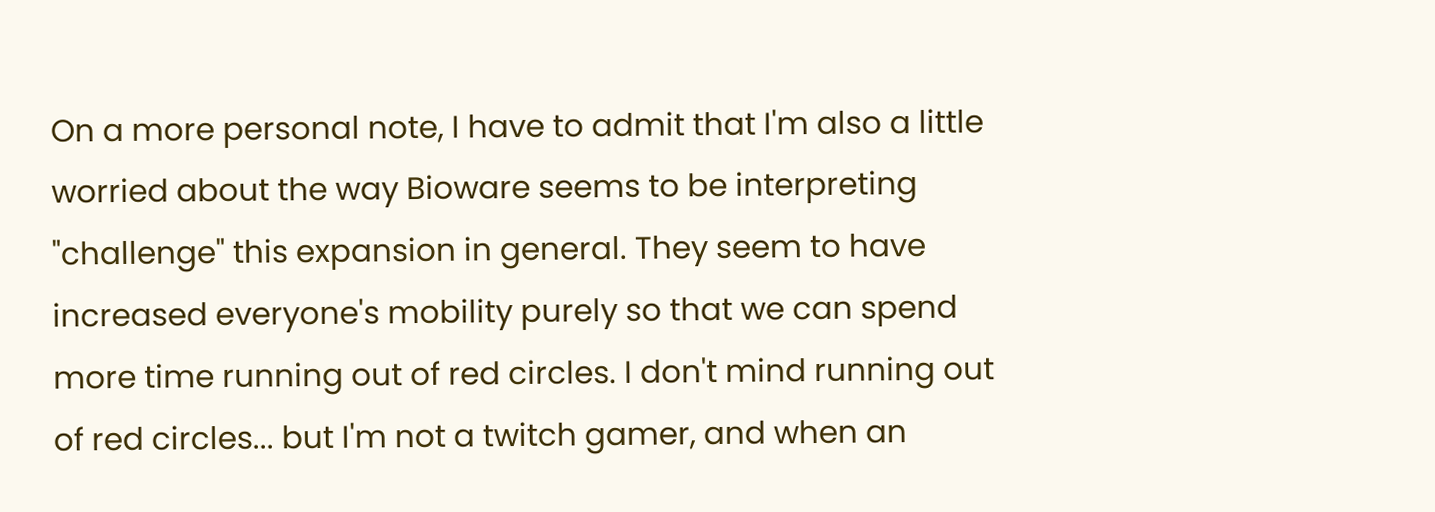On a more personal note, I have to admit that I'm also a little worried about the way Bioware seems to be interpreting "challenge" this expansion in general. They seem to have increased everyone's mobility purely so that we can spend more time running out of red circles. I don't mind running out of red circles... but I'm not a twitch gamer, and when an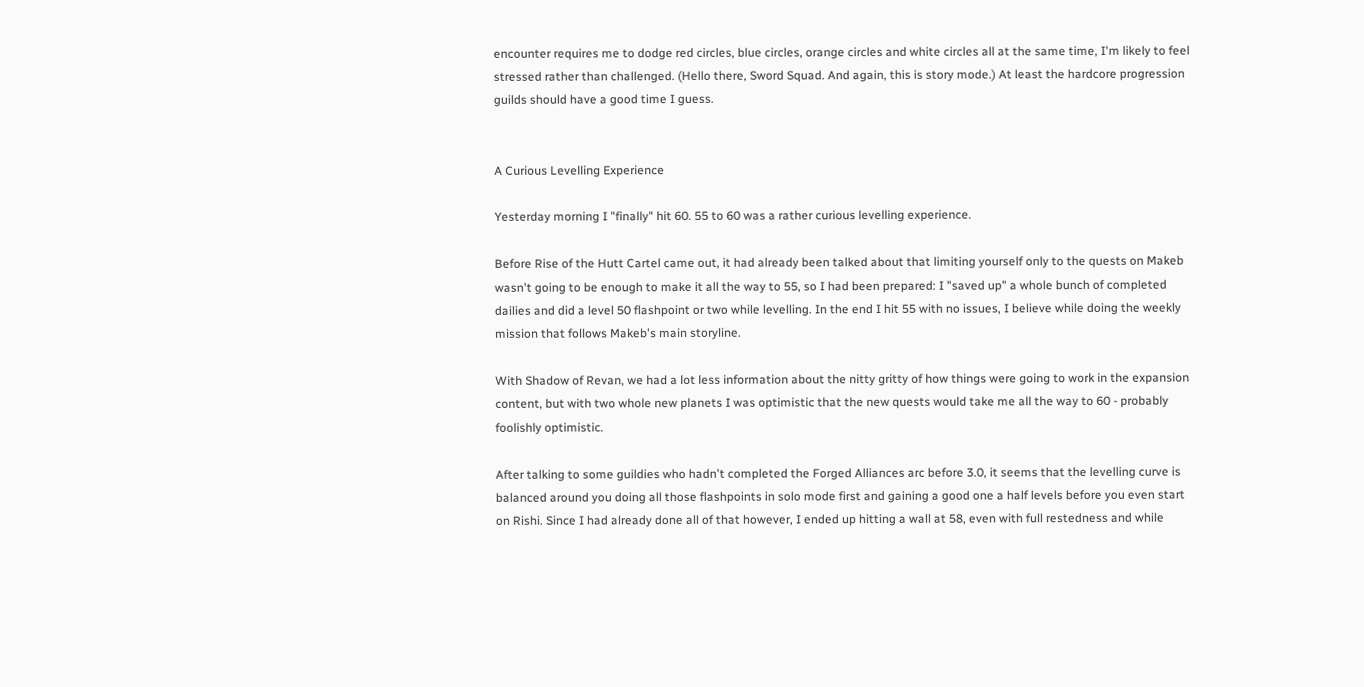encounter requires me to dodge red circles, blue circles, orange circles and white circles all at the same time, I'm likely to feel stressed rather than challenged. (Hello there, Sword Squad. And again, this is story mode.) At least the hardcore progression guilds should have a good time I guess.


A Curious Levelling Experience

Yesterday morning I "finally" hit 60. 55 to 60 was a rather curious levelling experience.

Before Rise of the Hutt Cartel came out, it had already been talked about that limiting yourself only to the quests on Makeb wasn't going to be enough to make it all the way to 55, so I had been prepared: I "saved up" a whole bunch of completed dailies and did a level 50 flashpoint or two while levelling. In the end I hit 55 with no issues, I believe while doing the weekly mission that follows Makeb's main storyline.

With Shadow of Revan, we had a lot less information about the nitty gritty of how things were going to work in the expansion content, but with two whole new planets I was optimistic that the new quests would take me all the way to 60 - probably foolishly optimistic.

After talking to some guildies who hadn't completed the Forged Alliances arc before 3.0, it seems that the levelling curve is balanced around you doing all those flashpoints in solo mode first and gaining a good one a half levels before you even start on Rishi. Since I had already done all of that however, I ended up hitting a wall at 58, even with full restedness and while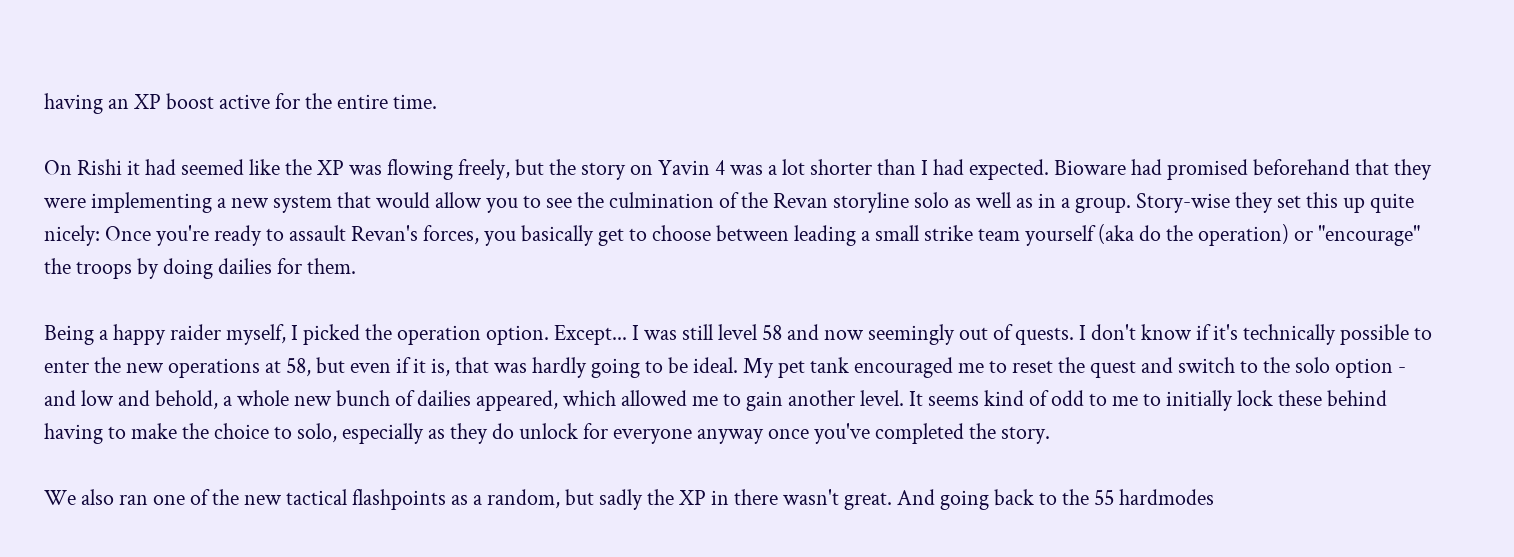having an XP boost active for the entire time.

On Rishi it had seemed like the XP was flowing freely, but the story on Yavin 4 was a lot shorter than I had expected. Bioware had promised beforehand that they were implementing a new system that would allow you to see the culmination of the Revan storyline solo as well as in a group. Story-wise they set this up quite nicely: Once you're ready to assault Revan's forces, you basically get to choose between leading a small strike team yourself (aka do the operation) or "encourage" the troops by doing dailies for them.

Being a happy raider myself, I picked the operation option. Except... I was still level 58 and now seemingly out of quests. I don't know if it's technically possible to enter the new operations at 58, but even if it is, that was hardly going to be ideal. My pet tank encouraged me to reset the quest and switch to the solo option - and low and behold, a whole new bunch of dailies appeared, which allowed me to gain another level. It seems kind of odd to me to initially lock these behind having to make the choice to solo, especially as they do unlock for everyone anyway once you've completed the story.

We also ran one of the new tactical flashpoints as a random, but sadly the XP in there wasn't great. And going back to the 55 hardmodes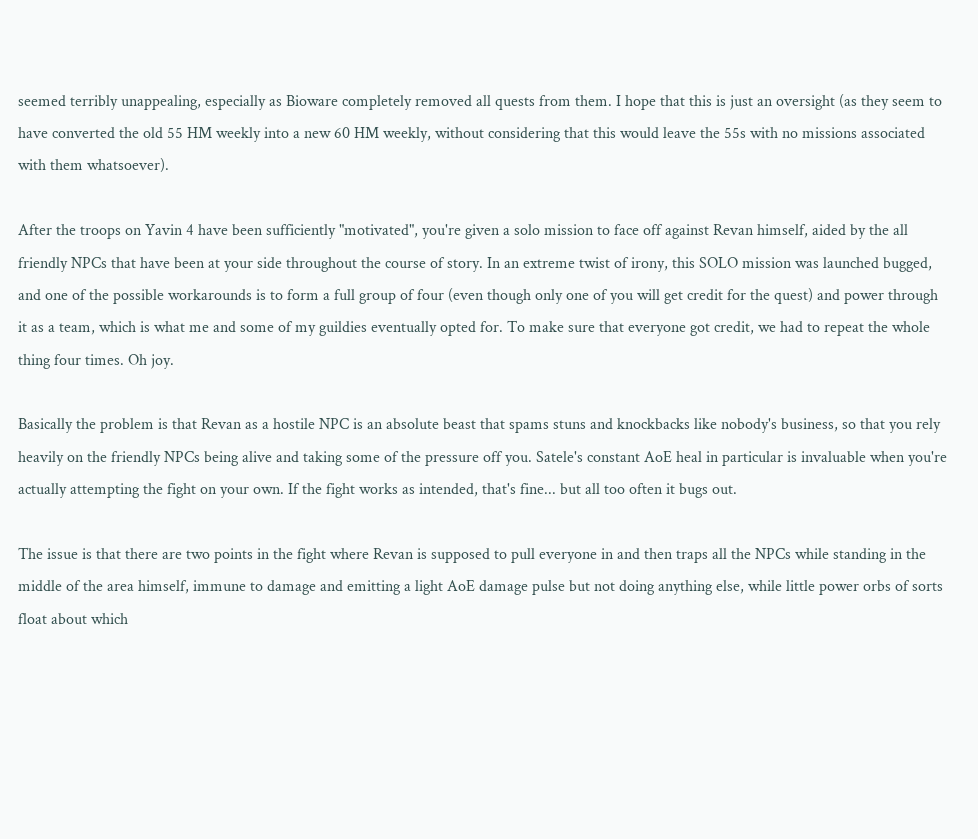seemed terribly unappealing, especially as Bioware completely removed all quests from them. I hope that this is just an oversight (as they seem to have converted the old 55 HM weekly into a new 60 HM weekly, without considering that this would leave the 55s with no missions associated with them whatsoever).

After the troops on Yavin 4 have been sufficiently "motivated", you're given a solo mission to face off against Revan himself, aided by the all friendly NPCs that have been at your side throughout the course of story. In an extreme twist of irony, this SOLO mission was launched bugged, and one of the possible workarounds is to form a full group of four (even though only one of you will get credit for the quest) and power through it as a team, which is what me and some of my guildies eventually opted for. To make sure that everyone got credit, we had to repeat the whole thing four times. Oh joy.

Basically the problem is that Revan as a hostile NPC is an absolute beast that spams stuns and knockbacks like nobody's business, so that you rely heavily on the friendly NPCs being alive and taking some of the pressure off you. Satele's constant AoE heal in particular is invaluable when you're actually attempting the fight on your own. If the fight works as intended, that's fine... but all too often it bugs out.

The issue is that there are two points in the fight where Revan is supposed to pull everyone in and then traps all the NPCs while standing in the middle of the area himself, immune to damage and emitting a light AoE damage pulse but not doing anything else, while little power orbs of sorts float about which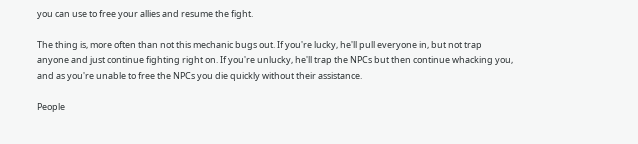you can use to free your allies and resume the fight.

The thing is, more often than not this mechanic bugs out. If you're lucky, he'll pull everyone in, but not trap anyone and just continue fighting right on. If you're unlucky, he'll trap the NPCs but then continue whacking you, and as you're unable to free the NPCs you die quickly without their assistance.

People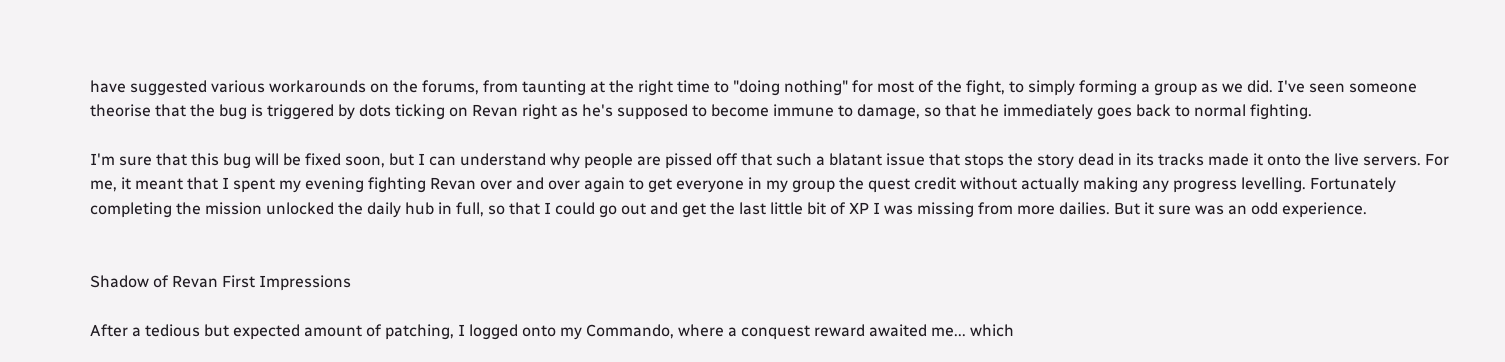have suggested various workarounds on the forums, from taunting at the right time to "doing nothing" for most of the fight, to simply forming a group as we did. I've seen someone theorise that the bug is triggered by dots ticking on Revan right as he's supposed to become immune to damage, so that he immediately goes back to normal fighting.

I'm sure that this bug will be fixed soon, but I can understand why people are pissed off that such a blatant issue that stops the story dead in its tracks made it onto the live servers. For me, it meant that I spent my evening fighting Revan over and over again to get everyone in my group the quest credit without actually making any progress levelling. Fortunately completing the mission unlocked the daily hub in full, so that I could go out and get the last little bit of XP I was missing from more dailies. But it sure was an odd experience.


Shadow of Revan First Impressions

After a tedious but expected amount of patching, I logged onto my Commando, where a conquest reward awaited me... which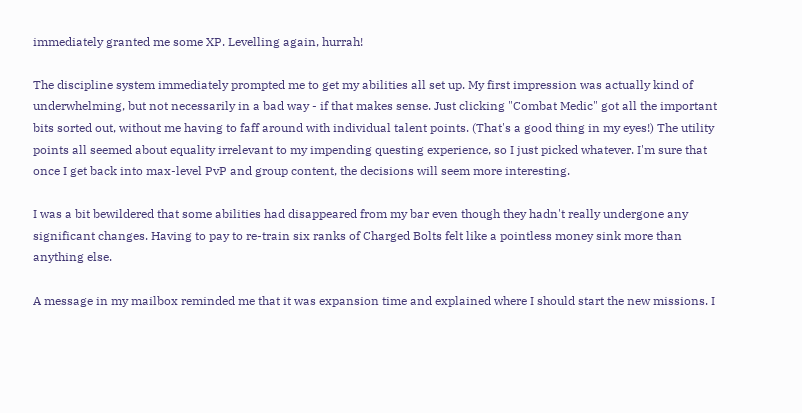immediately granted me some XP. Levelling again, hurrah!

The discipline system immediately prompted me to get my abilities all set up. My first impression was actually kind of underwhelming, but not necessarily in a bad way - if that makes sense. Just clicking "Combat Medic" got all the important bits sorted out, without me having to faff around with individual talent points. (That's a good thing in my eyes!) The utility points all seemed about equality irrelevant to my impending questing experience, so I just picked whatever. I'm sure that once I get back into max-level PvP and group content, the decisions will seem more interesting.

I was a bit bewildered that some abilities had disappeared from my bar even though they hadn't really undergone any significant changes. Having to pay to re-train six ranks of Charged Bolts felt like a pointless money sink more than anything else.

A message in my mailbox reminded me that it was expansion time and explained where I should start the new missions. I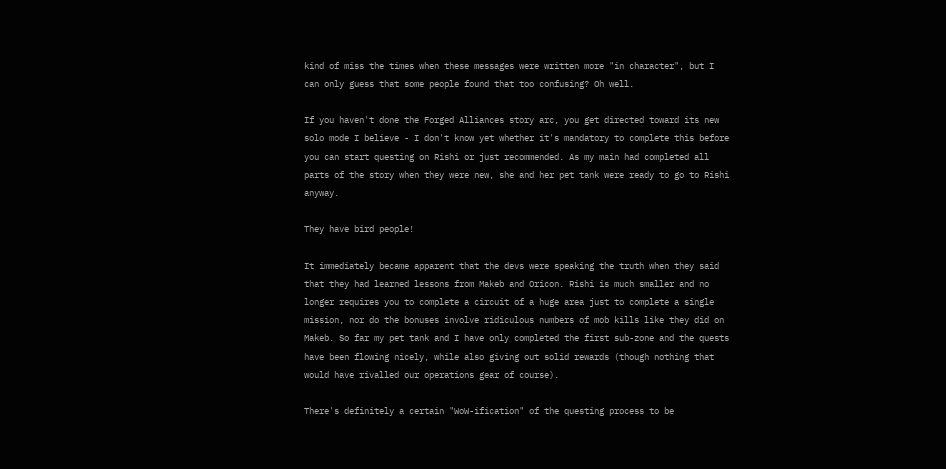kind of miss the times when these messages were written more "in character", but I can only guess that some people found that too confusing? Oh well.

If you haven't done the Forged Alliances story arc, you get directed toward its new solo mode I believe - I don't know yet whether it's mandatory to complete this before you can start questing on Rishi or just recommended. As my main had completed all parts of the story when they were new, she and her pet tank were ready to go to Rishi anyway.

They have bird people!

It immediately became apparent that the devs were speaking the truth when they said that they had learned lessons from Makeb and Oricon. Rishi is much smaller and no longer requires you to complete a circuit of a huge area just to complete a single mission, nor do the bonuses involve ridiculous numbers of mob kills like they did on Makeb. So far my pet tank and I have only completed the first sub-zone and the quests have been flowing nicely, while also giving out solid rewards (though nothing that would have rivalled our operations gear of course).

There's definitely a certain "WoW-ification" of the questing process to be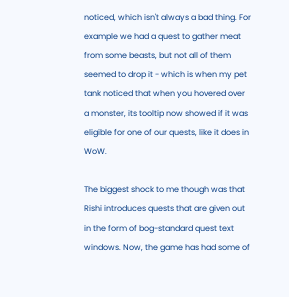noticed, which isn't always a bad thing. For example we had a quest to gather meat from some beasts, but not all of them seemed to drop it - which is when my pet tank noticed that when you hovered over a monster, its tooltip now showed if it was eligible for one of our quests, like it does in WoW.

The biggest shock to me though was that Rishi introduces quests that are given out in the form of bog-standard quest text windows. Now, the game has had some of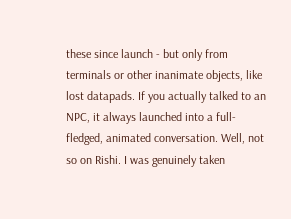these since launch - but only from terminals or other inanimate objects, like lost datapads. If you actually talked to an NPC, it always launched into a full-fledged, animated conversation. Well, not so on Rishi. I was genuinely taken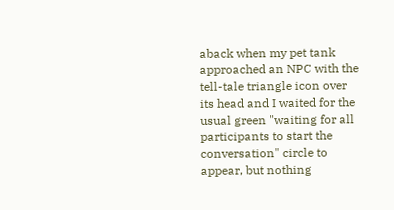aback when my pet tank approached an NPC with the tell-tale triangle icon over its head and I waited for the usual green "waiting for all participants to start the conversation" circle to appear, but nothing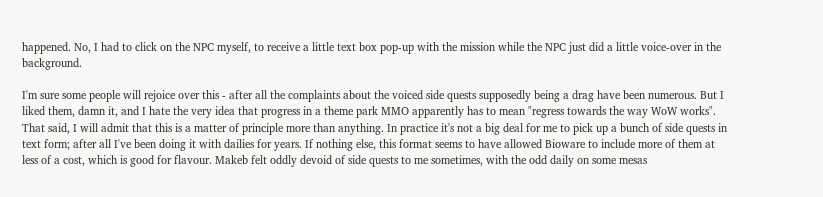happened. No, I had to click on the NPC myself, to receive a little text box pop-up with the mission while the NPC just did a little voice-over in the background.

I'm sure some people will rejoice over this - after all the complaints about the voiced side quests supposedly being a drag have been numerous. But I liked them, damn it, and I hate the very idea that progress in a theme park MMO apparently has to mean "regress towards the way WoW works". That said, I will admit that this is a matter of principle more than anything. In practice it's not a big deal for me to pick up a bunch of side quests in text form; after all I've been doing it with dailies for years. If nothing else, this format seems to have allowed Bioware to include more of them at less of a cost, which is good for flavour. Makeb felt oddly devoid of side quests to me sometimes, with the odd daily on some mesas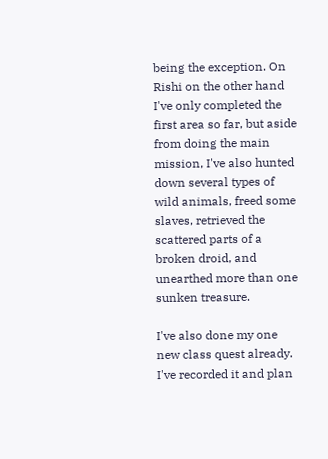being the exception. On Rishi on the other hand I've only completed the first area so far, but aside from doing the main mission, I've also hunted down several types of wild animals, freed some slaves, retrieved the scattered parts of a broken droid, and unearthed more than one sunken treasure.

I've also done my one new class quest already. I've recorded it and plan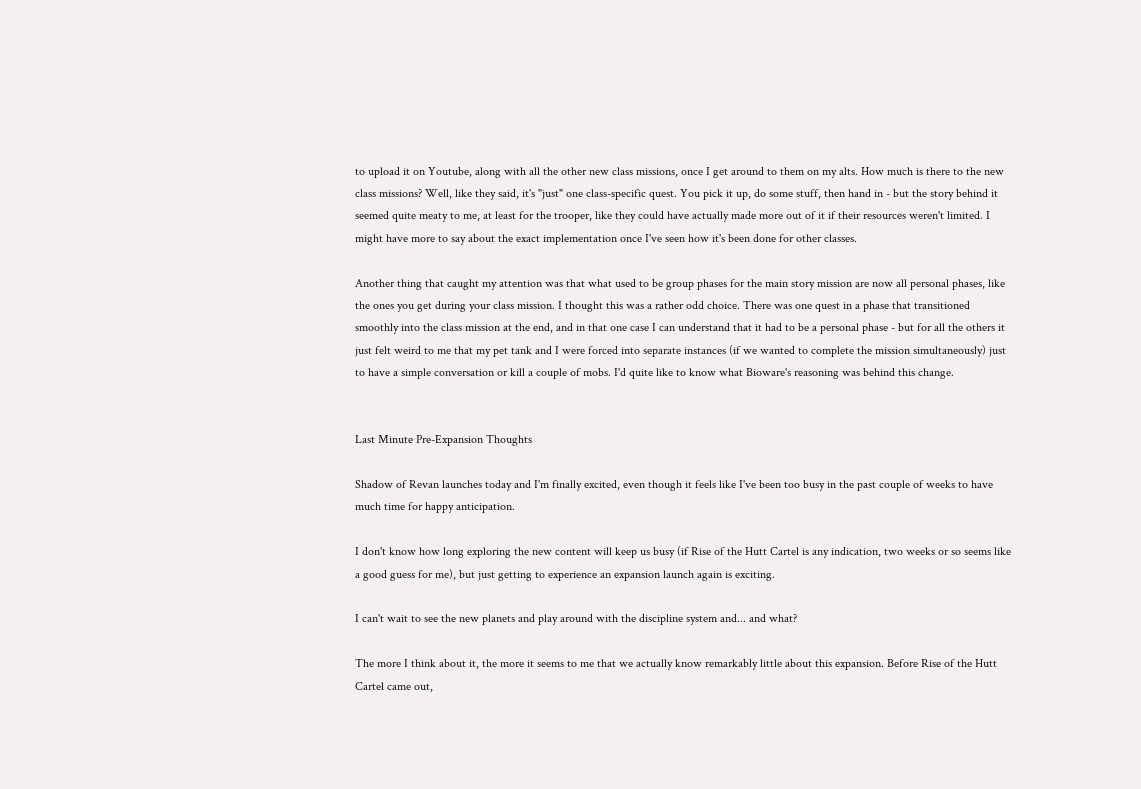to upload it on Youtube, along with all the other new class missions, once I get around to them on my alts. How much is there to the new class missions? Well, like they said, it's "just" one class-specific quest. You pick it up, do some stuff, then hand in - but the story behind it seemed quite meaty to me, at least for the trooper, like they could have actually made more out of it if their resources weren't limited. I might have more to say about the exact implementation once I've seen how it's been done for other classes.

Another thing that caught my attention was that what used to be group phases for the main story mission are now all personal phases, like the ones you get during your class mission. I thought this was a rather odd choice. There was one quest in a phase that transitioned smoothly into the class mission at the end, and in that one case I can understand that it had to be a personal phase - but for all the others it just felt weird to me that my pet tank and I were forced into separate instances (if we wanted to complete the mission simultaneously) just to have a simple conversation or kill a couple of mobs. I'd quite like to know what Bioware's reasoning was behind this change.


Last Minute Pre-Expansion Thoughts

Shadow of Revan launches today and I'm finally excited, even though it feels like I've been too busy in the past couple of weeks to have much time for happy anticipation.

I don't know how long exploring the new content will keep us busy (if Rise of the Hutt Cartel is any indication, two weeks or so seems like a good guess for me), but just getting to experience an expansion launch again is exciting.

I can't wait to see the new planets and play around with the discipline system and... and what?

The more I think about it, the more it seems to me that we actually know remarkably little about this expansion. Before Rise of the Hutt Cartel came out,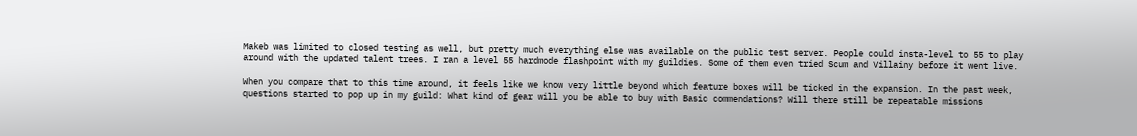Makeb was limited to closed testing as well, but pretty much everything else was available on the public test server. People could insta-level to 55 to play around with the updated talent trees. I ran a level 55 hardmode flashpoint with my guildies. Some of them even tried Scum and Villainy before it went live.

When you compare that to this time around, it feels like we know very little beyond which feature boxes will be ticked in the expansion. In the past week, questions started to pop up in my guild: What kind of gear will you be able to buy with Basic commendations? Will there still be repeatable missions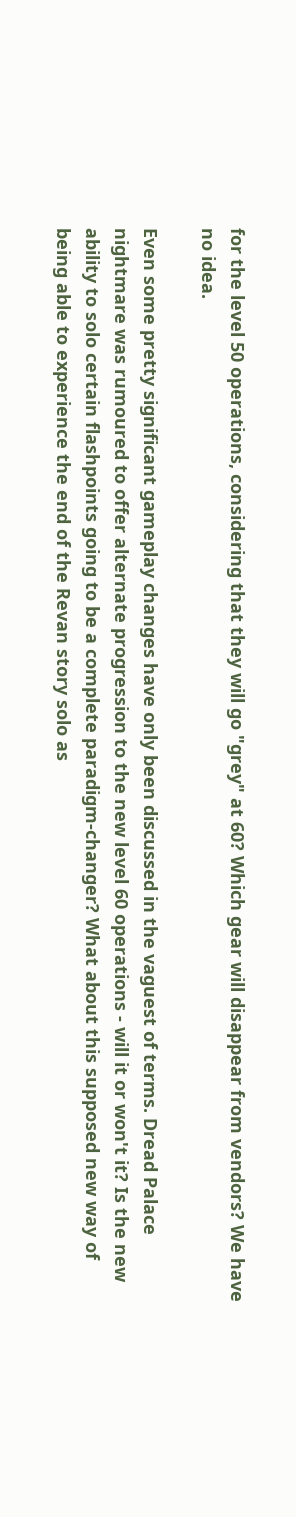for the level 50 operations, considering that they will go "grey" at 60? Which gear will disappear from vendors? We have no idea.

Even some pretty significant gameplay changes have only been discussed in the vaguest of terms. Dread Palace nightmare was rumoured to offer alternate progression to the new level 60 operations - will it or won't it? Is the new ability to solo certain flashpoints going to be a complete paradigm-changer? What about this supposed new way of being able to experience the end of the Revan story solo as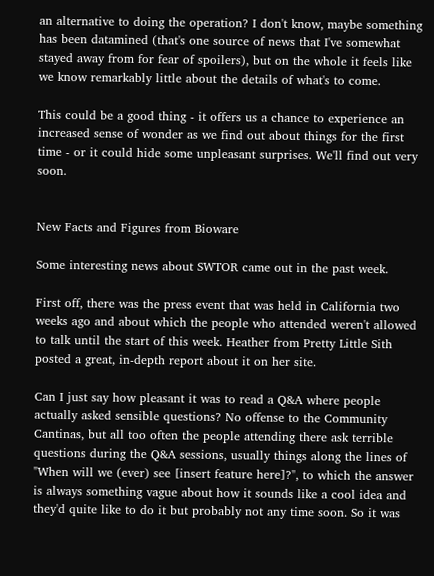an alternative to doing the operation? I don't know, maybe something has been datamined (that's one source of news that I've somewhat stayed away from for fear of spoilers), but on the whole it feels like we know remarkably little about the details of what's to come.

This could be a good thing - it offers us a chance to experience an increased sense of wonder as we find out about things for the first time - or it could hide some unpleasant surprises. We'll find out very soon.


New Facts and Figures from Bioware

Some interesting news about SWTOR came out in the past week.

First off, there was the press event that was held in California two weeks ago and about which the people who attended weren't allowed to talk until the start of this week. Heather from Pretty Little Sith posted a great, in-depth report about it on her site.

Can I just say how pleasant it was to read a Q&A where people actually asked sensible questions? No offense to the Community Cantinas, but all too often the people attending there ask terrible questions during the Q&A sessions, usually things along the lines of "When will we (ever) see [insert feature here]?", to which the answer is always something vague about how it sounds like a cool idea and they'd quite like to do it but probably not any time soon. So it was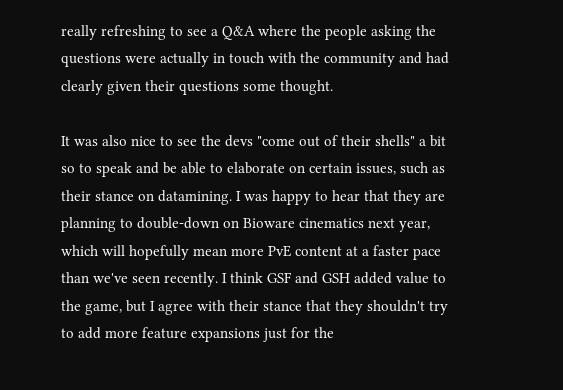really refreshing to see a Q&A where the people asking the questions were actually in touch with the community and had clearly given their questions some thought.

It was also nice to see the devs "come out of their shells" a bit so to speak and be able to elaborate on certain issues, such as their stance on datamining. I was happy to hear that they are planning to double-down on Bioware cinematics next year, which will hopefully mean more PvE content at a faster pace than we've seen recently. I think GSF and GSH added value to the game, but I agree with their stance that they shouldn't try to add more feature expansions just for the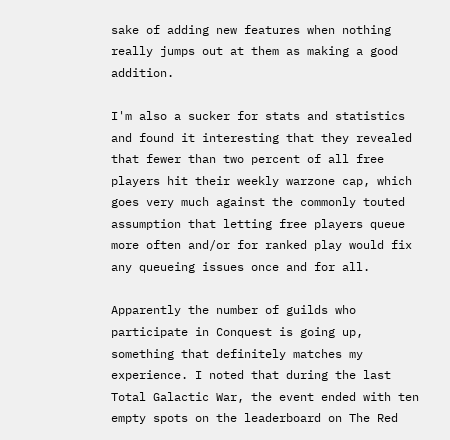sake of adding new features when nothing really jumps out at them as making a good addition.

I'm also a sucker for stats and statistics and found it interesting that they revealed that fewer than two percent of all free players hit their weekly warzone cap, which goes very much against the commonly touted assumption that letting free players queue more often and/or for ranked play would fix any queueing issues once and for all.

Apparently the number of guilds who participate in Conquest is going up, something that definitely matches my experience. I noted that during the last Total Galactic War, the event ended with ten empty spots on the leaderboard on The Red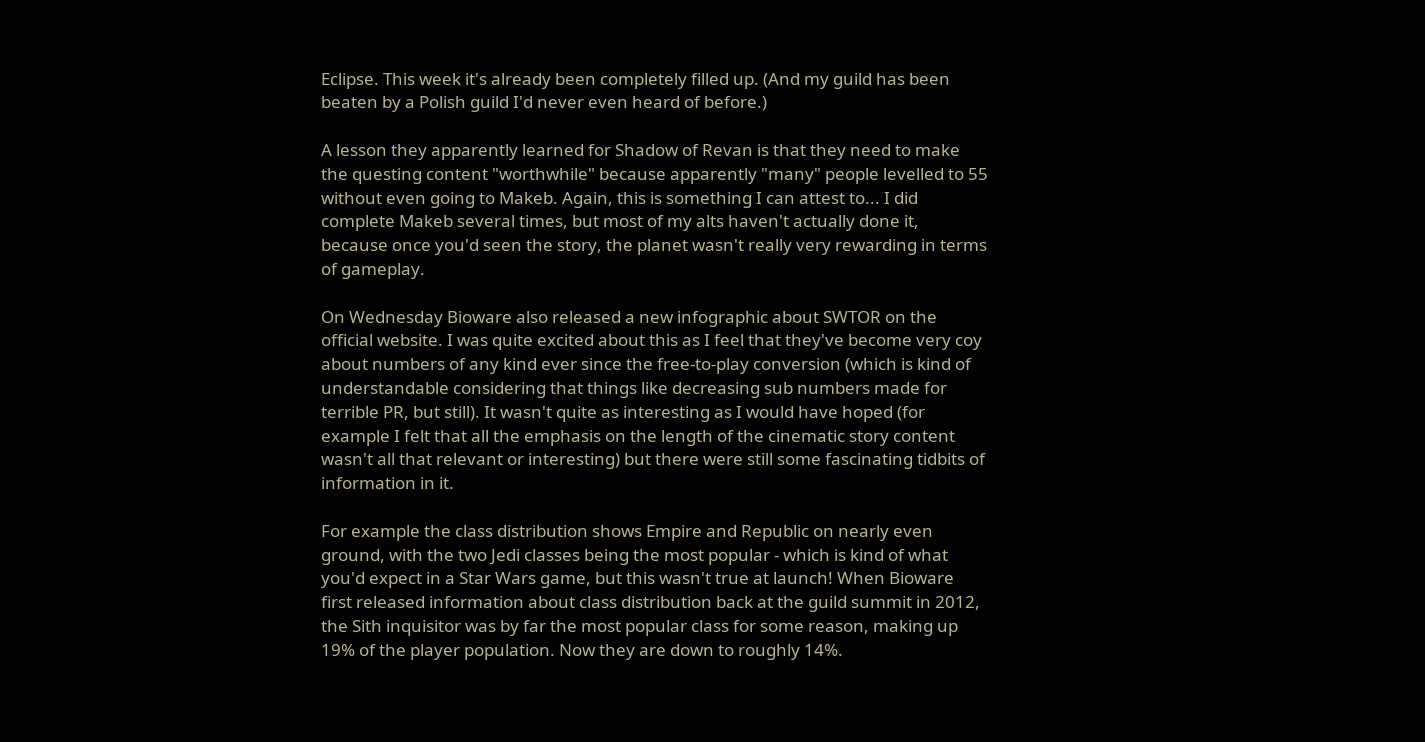Eclipse. This week it's already been completely filled up. (And my guild has been beaten by a Polish guild I'd never even heard of before.)

A lesson they apparently learned for Shadow of Revan is that they need to make the questing content "worthwhile" because apparently "many" people levelled to 55 without even going to Makeb. Again, this is something I can attest to... I did complete Makeb several times, but most of my alts haven't actually done it, because once you'd seen the story, the planet wasn't really very rewarding in terms of gameplay.

On Wednesday Bioware also released a new infographic about SWTOR on the official website. I was quite excited about this as I feel that they've become very coy about numbers of any kind ever since the free-to-play conversion (which is kind of understandable considering that things like decreasing sub numbers made for terrible PR, but still). It wasn't quite as interesting as I would have hoped (for example I felt that all the emphasis on the length of the cinematic story content wasn't all that relevant or interesting) but there were still some fascinating tidbits of information in it.

For example the class distribution shows Empire and Republic on nearly even ground, with the two Jedi classes being the most popular - which is kind of what you'd expect in a Star Wars game, but this wasn't true at launch! When Bioware first released information about class distribution back at the guild summit in 2012, the Sith inquisitor was by far the most popular class for some reason, making up 19% of the player population. Now they are down to roughly 14%.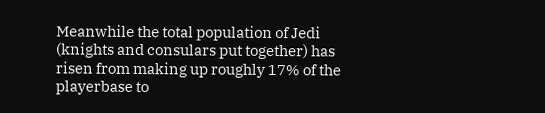Meanwhile the total population of Jedi (knights and consulars put together) has risen from making up roughly 17% of the playerbase to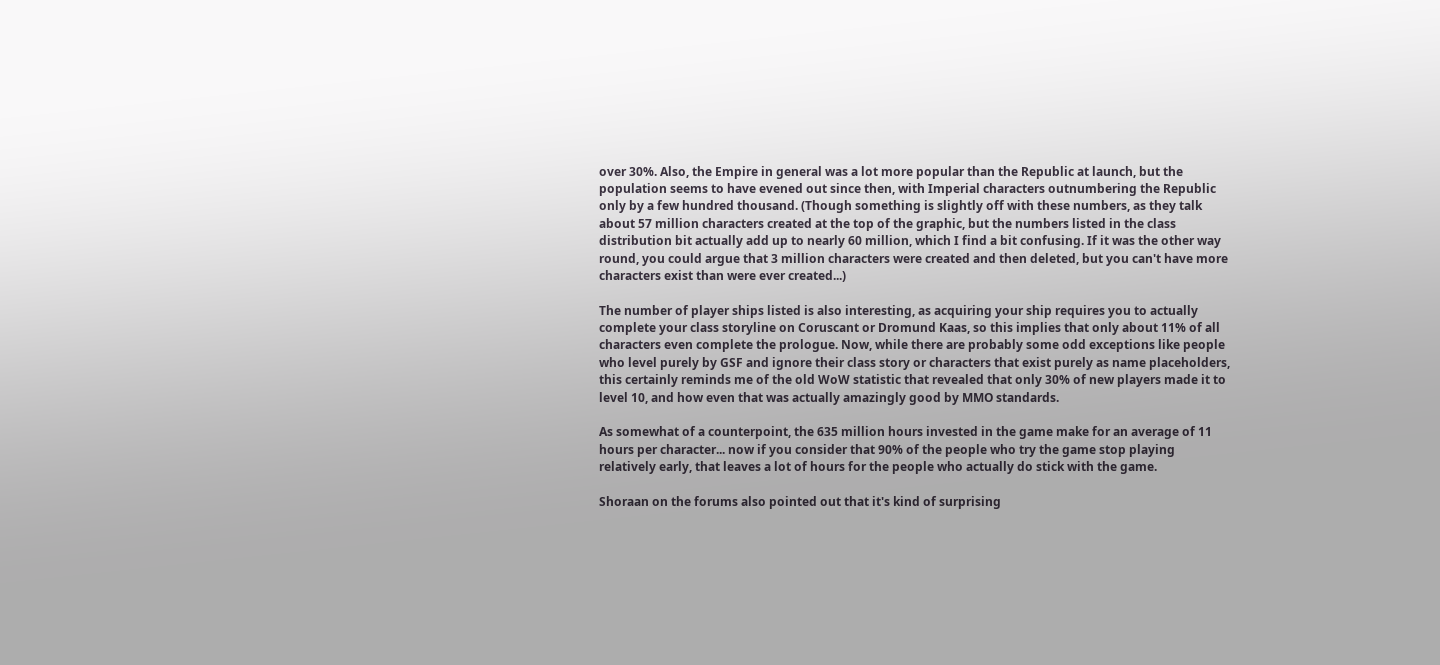over 30%. Also, the Empire in general was a lot more popular than the Republic at launch, but the population seems to have evened out since then, with Imperial characters outnumbering the Republic only by a few hundred thousand. (Though something is slightly off with these numbers, as they talk about 57 million characters created at the top of the graphic, but the numbers listed in the class distribution bit actually add up to nearly 60 million, which I find a bit confusing. If it was the other way round, you could argue that 3 million characters were created and then deleted, but you can't have more characters exist than were ever created...)

The number of player ships listed is also interesting, as acquiring your ship requires you to actually complete your class storyline on Coruscant or Dromund Kaas, so this implies that only about 11% of all characters even complete the prologue. Now, while there are probably some odd exceptions like people who level purely by GSF and ignore their class story or characters that exist purely as name placeholders, this certainly reminds me of the old WoW statistic that revealed that only 30% of new players made it to level 10, and how even that was actually amazingly good by MMO standards.

As somewhat of a counterpoint, the 635 million hours invested in the game make for an average of 11 hours per character... now if you consider that 90% of the people who try the game stop playing relatively early, that leaves a lot of hours for the people who actually do stick with the game.

Shoraan on the forums also pointed out that it's kind of surprising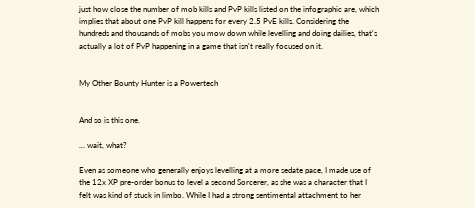just how close the number of mob kills and PvP kills listed on the infographic are, which implies that about one PvP kill happens for every 2.5 PvE kills. Considering the hundreds and thousands of mobs you mow down while levelling and doing dailies, that's actually a lot of PvP happening in a game that isn't really focused on it.


My Other Bounty Hunter is a Powertech


And so is this one.

... wait, what?

Even as someone who generally enjoys levelling at a more sedate pace, I made use of the 12x XP pre-order bonus to level a second Sorcerer, as she was a character that I felt was kind of stuck in limbo. While I had a strong sentimental attachment to her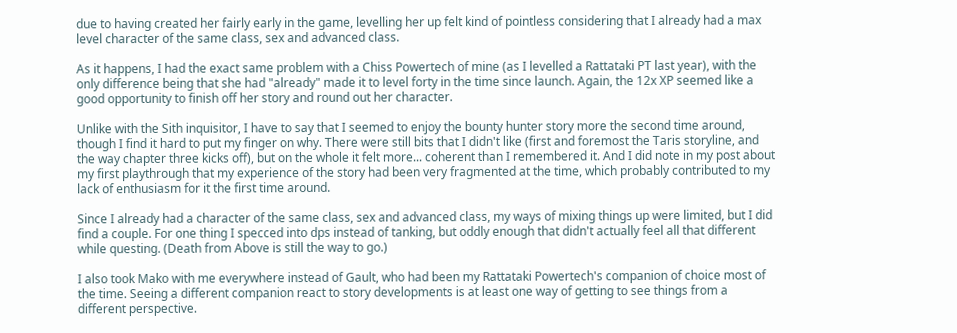due to having created her fairly early in the game, levelling her up felt kind of pointless considering that I already had a max level character of the same class, sex and advanced class.

As it happens, I had the exact same problem with a Chiss Powertech of mine (as I levelled a Rattataki PT last year), with the only difference being that she had "already" made it to level forty in the time since launch. Again, the 12x XP seemed like a good opportunity to finish off her story and round out her character.

Unlike with the Sith inquisitor, I have to say that I seemed to enjoy the bounty hunter story more the second time around, though I find it hard to put my finger on why. There were still bits that I didn't like (first and foremost the Taris storyline, and the way chapter three kicks off), but on the whole it felt more... coherent than I remembered it. And I did note in my post about my first playthrough that my experience of the story had been very fragmented at the time, which probably contributed to my lack of enthusiasm for it the first time around.

Since I already had a character of the same class, sex and advanced class, my ways of mixing things up were limited, but I did find a couple. For one thing I specced into dps instead of tanking, but oddly enough that didn't actually feel all that different while questing. (Death from Above is still the way to go.)

I also took Mako with me everywhere instead of Gault, who had been my Rattataki Powertech's companion of choice most of the time. Seeing a different companion react to story developments is at least one way of getting to see things from a different perspective.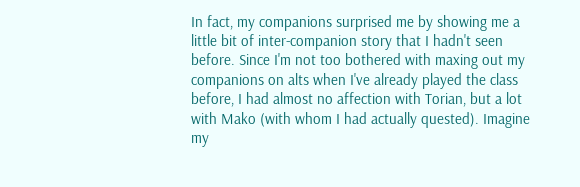In fact, my companions surprised me by showing me a little bit of inter-companion story that I hadn't seen before. Since I'm not too bothered with maxing out my companions on alts when I've already played the class before, I had almost no affection with Torian, but a lot with Mako (with whom I had actually quested). Imagine my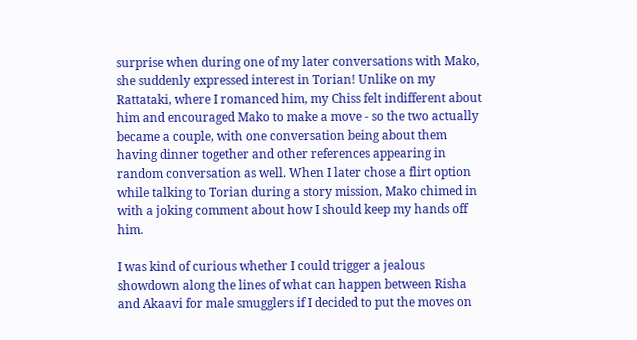surprise when during one of my later conversations with Mako, she suddenly expressed interest in Torian! Unlike on my Rattataki, where I romanced him, my Chiss felt indifferent about him and encouraged Mako to make a move - so the two actually became a couple, with one conversation being about them having dinner together and other references appearing in random conversation as well. When I later chose a flirt option while talking to Torian during a story mission, Mako chimed in with a joking comment about how I should keep my hands off him.

I was kind of curious whether I could trigger a jealous showdown along the lines of what can happen between Risha and Akaavi for male smugglers if I decided to put the moves on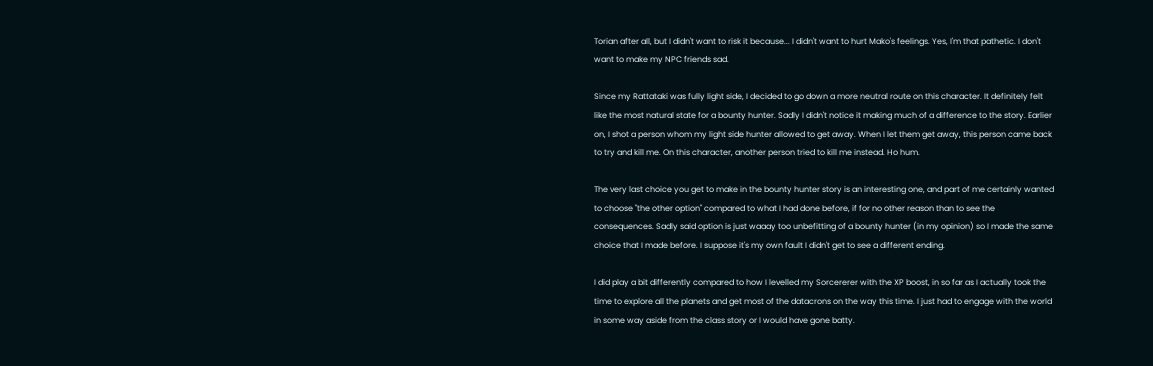Torian after all, but I didn't want to risk it because... I didn't want to hurt Mako's feelings. Yes, I'm that pathetic. I don't want to make my NPC friends sad.

Since my Rattataki was fully light side, I decided to go down a more neutral route on this character. It definitely felt like the most natural state for a bounty hunter. Sadly I didn't notice it making much of a difference to the story. Earlier on, I shot a person whom my light side hunter allowed to get away. When I let them get away, this person came back to try and kill me. On this character, another person tried to kill me instead. Ho hum.

The very last choice you get to make in the bounty hunter story is an interesting one, and part of me certainly wanted to choose "the other option" compared to what I had done before, if for no other reason than to see the consequences. Sadly said option is just waaay too unbefitting of a bounty hunter (in my opinion) so I made the same choice that I made before. I suppose it's my own fault I didn't get to see a different ending.

I did play a bit differently compared to how I levelled my Sorcererer with the XP boost, in so far as I actually took the time to explore all the planets and get most of the datacrons on the way this time. I just had to engage with the world in some way aside from the class story or I would have gone batty.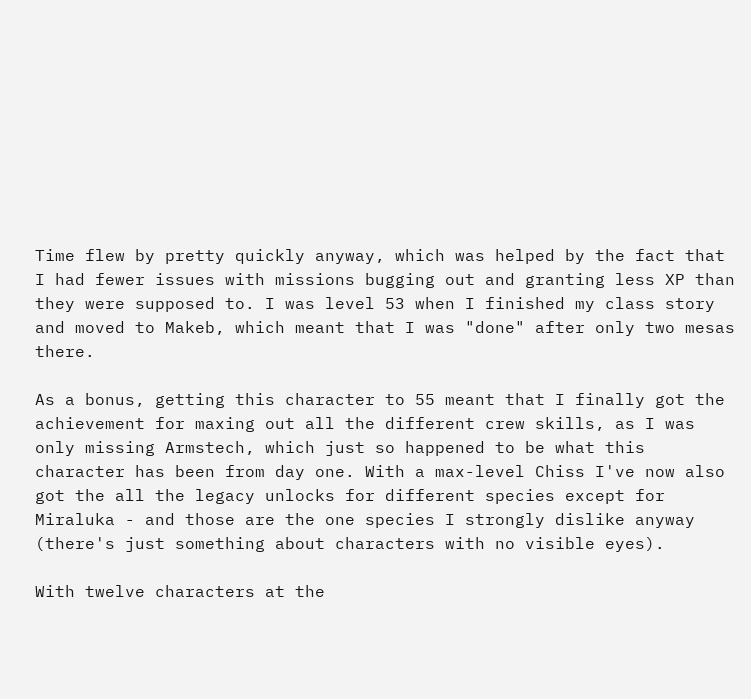Time flew by pretty quickly anyway, which was helped by the fact that I had fewer issues with missions bugging out and granting less XP than they were supposed to. I was level 53 when I finished my class story and moved to Makeb, which meant that I was "done" after only two mesas there.

As a bonus, getting this character to 55 meant that I finally got the achievement for maxing out all the different crew skills, as I was only missing Armstech, which just so happened to be what this character has been from day one. With a max-level Chiss I've now also got the all the legacy unlocks for different species except for Miraluka - and those are the one species I strongly dislike anyway (there's just something about characters with no visible eyes).

With twelve characters at the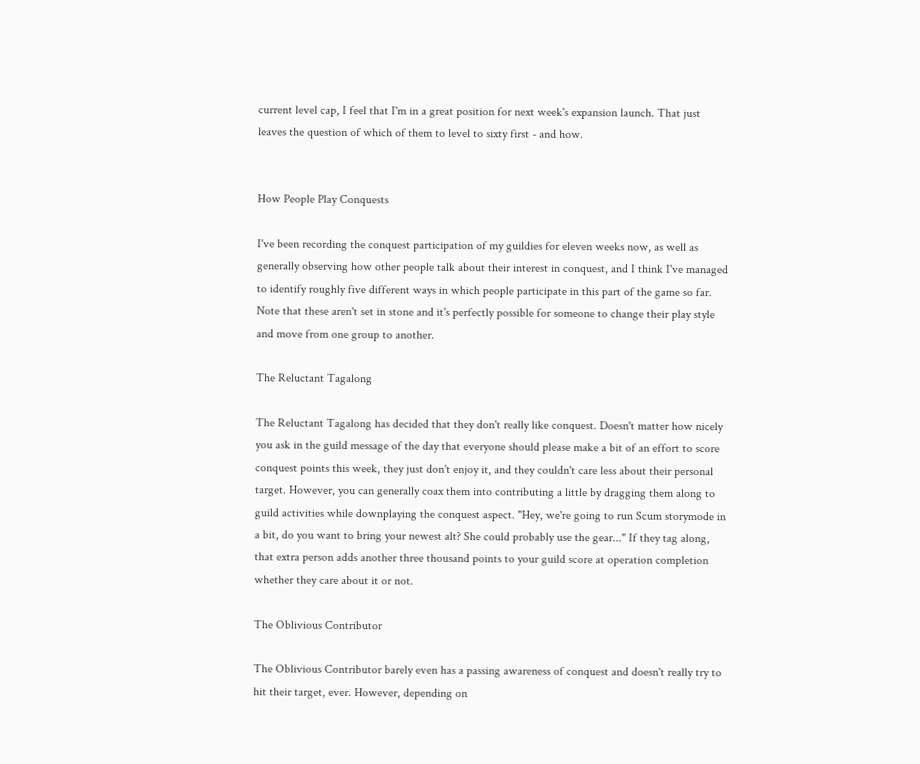current level cap, I feel that I'm in a great position for next week's expansion launch. That just leaves the question of which of them to level to sixty first - and how.


How People Play Conquests

I've been recording the conquest participation of my guildies for eleven weeks now, as well as generally observing how other people talk about their interest in conquest, and I think I've managed to identify roughly five different ways in which people participate in this part of the game so far. Note that these aren't set in stone and it's perfectly possible for someone to change their play style and move from one group to another.

The Reluctant Tagalong

The Reluctant Tagalong has decided that they don't really like conquest. Doesn't matter how nicely you ask in the guild message of the day that everyone should please make a bit of an effort to score conquest points this week, they just don't enjoy it, and they couldn't care less about their personal target. However, you can generally coax them into contributing a little by dragging them along to guild activities while downplaying the conquest aspect. "Hey, we're going to run Scum storymode in a bit, do you want to bring your newest alt? She could probably use the gear..." If they tag along, that extra person adds another three thousand points to your guild score at operation completion whether they care about it or not.

The Oblivious Contributor

The Oblivious Contributor barely even has a passing awareness of conquest and doesn't really try to hit their target, ever. However, depending on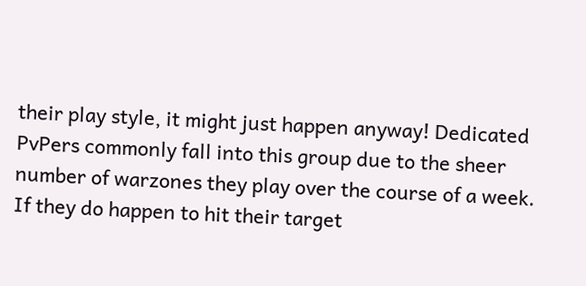their play style, it might just happen anyway! Dedicated PvPers commonly fall into this group due to the sheer number of warzones they play over the course of a week. If they do happen to hit their target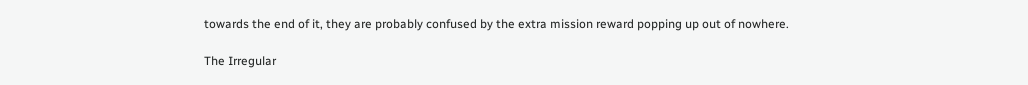towards the end of it, they are probably confused by the extra mission reward popping up out of nowhere.

The Irregular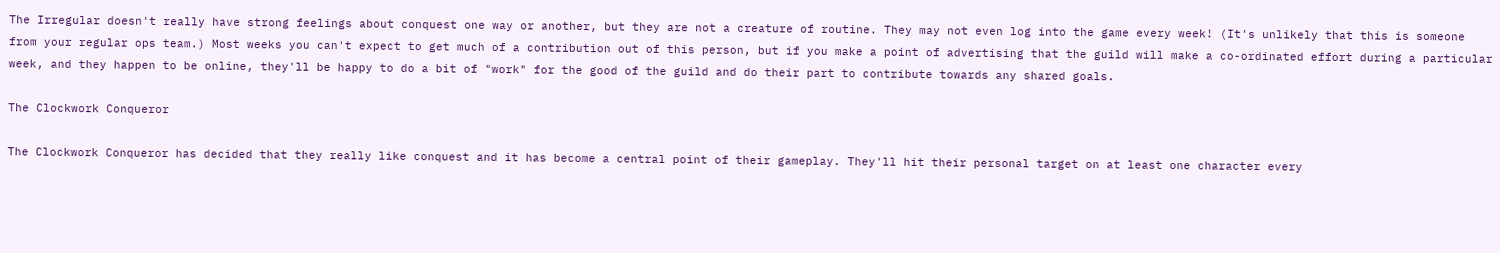The Irregular doesn't really have strong feelings about conquest one way or another, but they are not a creature of routine. They may not even log into the game every week! (It's unlikely that this is someone from your regular ops team.) Most weeks you can't expect to get much of a contribution out of this person, but if you make a point of advertising that the guild will make a co-ordinated effort during a particular week, and they happen to be online, they'll be happy to do a bit of "work" for the good of the guild and do their part to contribute towards any shared goals.

The Clockwork Conqueror

The Clockwork Conqueror has decided that they really like conquest and it has become a central point of their gameplay. They'll hit their personal target on at least one character every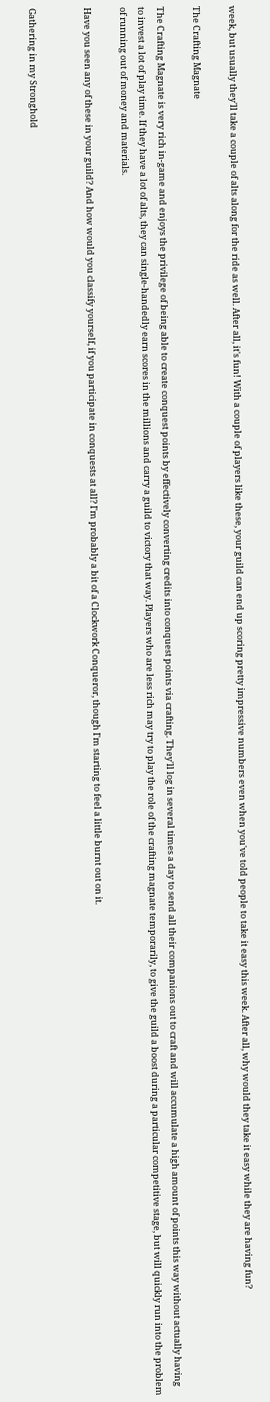week, but usually they'll take a couple of alts along for the ride as well. After all, it's fun! With a couple of players like these, your guild can end up scoring pretty impressive numbers even when you've told people to take it easy this week. After all, why would they take it easy while they are having fun?

The Crafting Magnate

The Crafting Magnate is very rich in-game and enjoys the privilege of being able to create conquest points by effectively converting credits into conquest points via crafting. They'll log in several times a day to send all their companions out to craft and will accumulate a high amount of points this way without actually having to invest a lot of play time. If they have a lot of alts, they can single-handedly earn scores in the millions and carry a guild to victory that way. Players who are less rich may try to play the role of the crafting magnate temporarily, to give the guild a boost during a particular competitive stage, but will quickly run into the problem of running out of money and materials.

Have you seen any of these in your guild? And how would you classify yourself, if you participate in conquests at all? I'm probably a bit of a Clockwork Conqueror, though I'm starting to feel a little burnt out on it.


Gathering in my Stronghold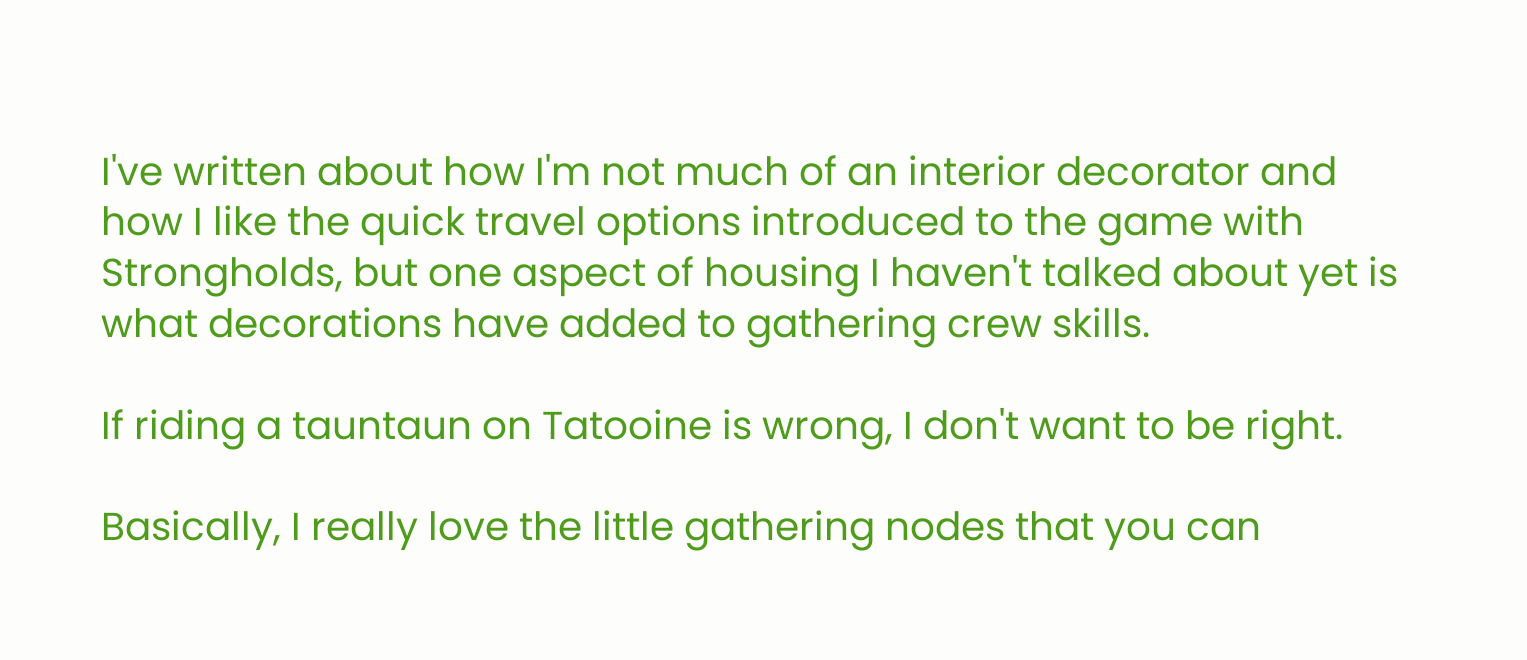I've written about how I'm not much of an interior decorator and how I like the quick travel options introduced to the game with Strongholds, but one aspect of housing I haven't talked about yet is what decorations have added to gathering crew skills.

If riding a tauntaun on Tatooine is wrong, I don't want to be right.

Basically, I really love the little gathering nodes that you can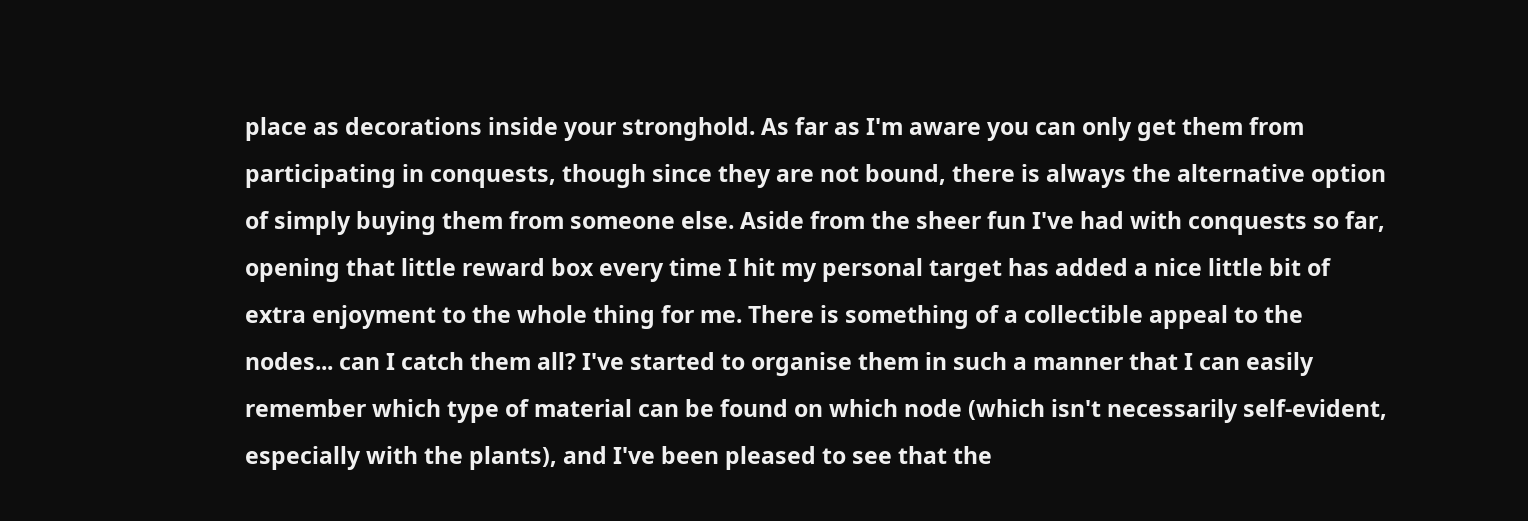place as decorations inside your stronghold. As far as I'm aware you can only get them from participating in conquests, though since they are not bound, there is always the alternative option of simply buying them from someone else. Aside from the sheer fun I've had with conquests so far, opening that little reward box every time I hit my personal target has added a nice little bit of extra enjoyment to the whole thing for me. There is something of a collectible appeal to the nodes... can I catch them all? I've started to organise them in such a manner that I can easily remember which type of material can be found on which node (which isn't necessarily self-evident, especially with the plants), and I've been pleased to see that the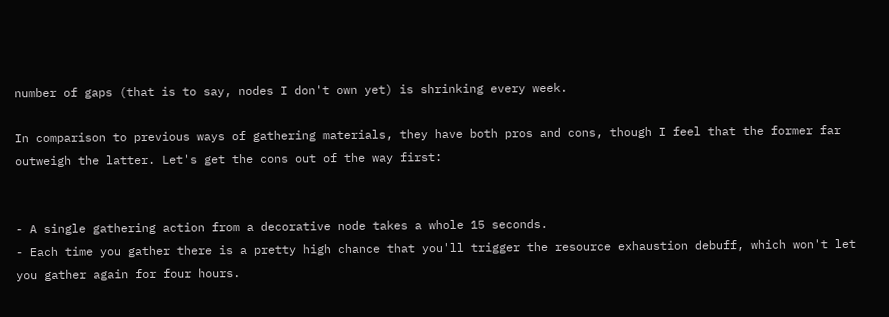number of gaps (that is to say, nodes I don't own yet) is shrinking every week.

In comparison to previous ways of gathering materials, they have both pros and cons, though I feel that the former far outweigh the latter. Let's get the cons out of the way first:


- A single gathering action from a decorative node takes a whole 15 seconds.
- Each time you gather there is a pretty high chance that you'll trigger the resource exhaustion debuff, which won't let you gather again for four hours.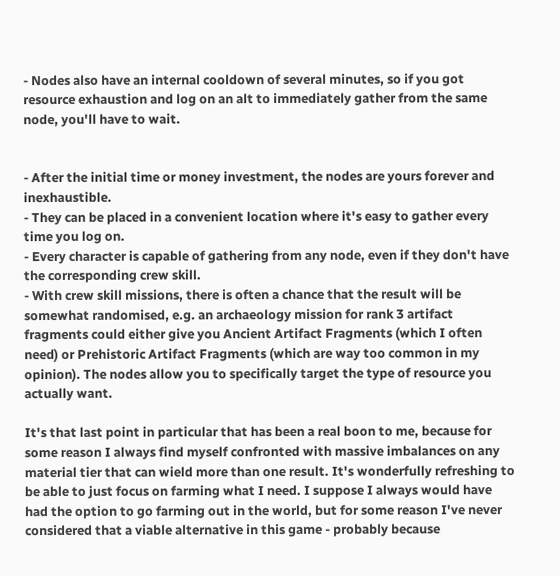- Nodes also have an internal cooldown of several minutes, so if you got resource exhaustion and log on an alt to immediately gather from the same node, you'll have to wait.


- After the initial time or money investment, the nodes are yours forever and inexhaustible.
- They can be placed in a convenient location where it's easy to gather every time you log on.
- Every character is capable of gathering from any node, even if they don't have the corresponding crew skill.
- With crew skill missions, there is often a chance that the result will be somewhat randomised, e.g. an archaeology mission for rank 3 artifact fragments could either give you Ancient Artifact Fragments (which I often need) or Prehistoric Artifact Fragments (which are way too common in my opinion). The nodes allow you to specifically target the type of resource you actually want.

It's that last point in particular that has been a real boon to me, because for some reason I always find myself confronted with massive imbalances on any material tier that can wield more than one result. It's wonderfully refreshing to be able to just focus on farming what I need. I suppose I always would have had the option to go farming out in the world, but for some reason I've never considered that a viable alternative in this game - probably because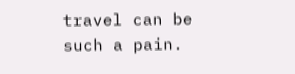travel can be such a pain.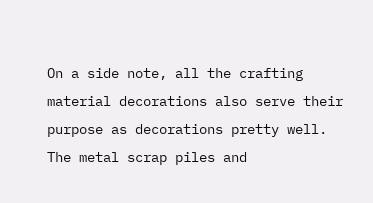On a side note, all the crafting material decorations also serve their purpose as decorations pretty well. The metal scrap piles and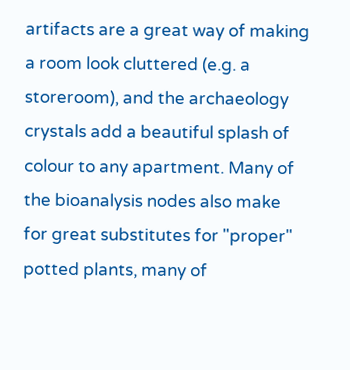artifacts are a great way of making a room look cluttered (e.g. a storeroom), and the archaeology crystals add a beautiful splash of colour to any apartment. Many of the bioanalysis nodes also make for great substitutes for "proper" potted plants, many of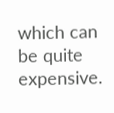which can be quite expensive.